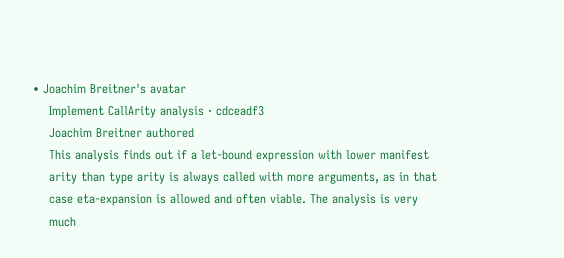• Joachim Breitner's avatar
    Implement CallArity analysis · cdceadf3
    Joachim Breitner authored
    This analysis finds out if a let-bound expression with lower manifest
    arity than type arity is always called with more arguments, as in that
    case eta-expansion is allowed and often viable. The analysis is very
    much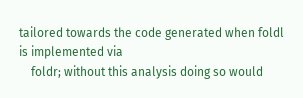tailored towards the code generated when foldl is implemented via
    foldr; without this analysis doing so would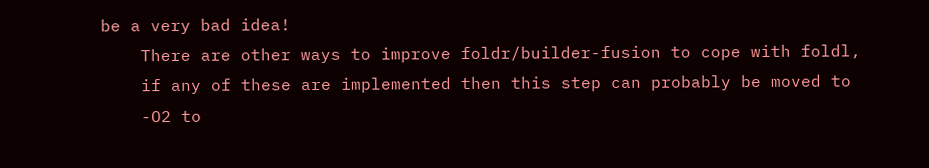be a very bad idea!
    There are other ways to improve foldr/builder-fusion to cope with foldl,
    if any of these are implemented then this step can probably be moved to
    -O2 to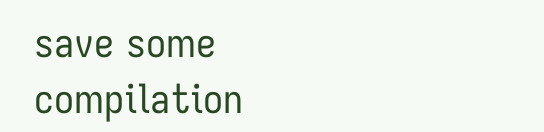save some compilation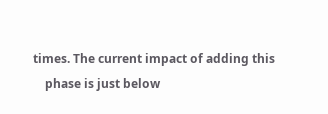times. The current impact of adding this
    phase is just below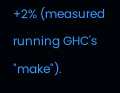+2% (measured running GHC's "make").